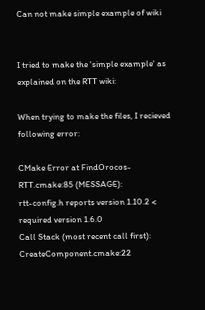Can not make simple example of wiki


I tried to make the 'simple example' as explained on the RTT wiki:

When trying to make the files, I recieved following error:

CMake Error at FindOrocos-RTT.cmake:85 (MESSAGE):
rtt-config.h reports version 1.10.2 < required version 1.6.0
Call Stack (most recent call first):
CreateComponent.cmake:22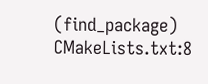(find_package)
CMakeLists.txt:8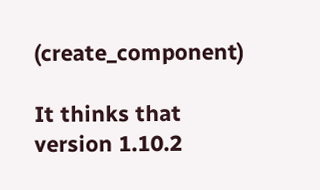(create_component)

It thinks that version 1.10.2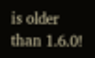is older than 1.6.0!